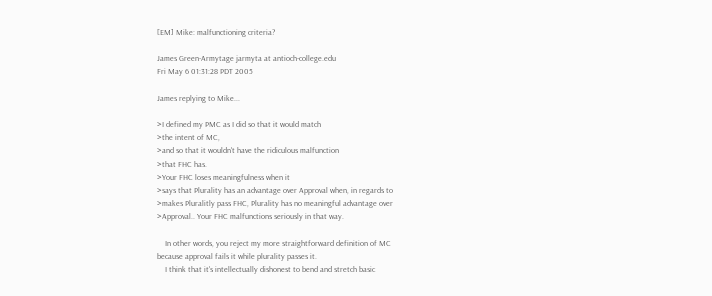[EM] Mike: malfunctioning criteria?

James Green-Armytage jarmyta at antioch-college.edu
Fri May 6 01:31:28 PDT 2005

James replying to Mike...

>I defined my PMC as I did so that it would match
>the intent of MC,
>and so that it wouldn't have the ridiculous malfunction
>that FHC has.
>Your FHC loses meaningfulness when it
>says that Plurality has an advantage over Approval when, in regards to
>makes Pluralitly pass FHC, Plurality has no meaningful advantage over
>Approval.. Your FHC malfunctions seriously in that way.

    In other words, you reject my more straightforward definition of MC
because approval fails it while plurality passes it.
    I think that it's intellectually dishonest to bend and stretch basic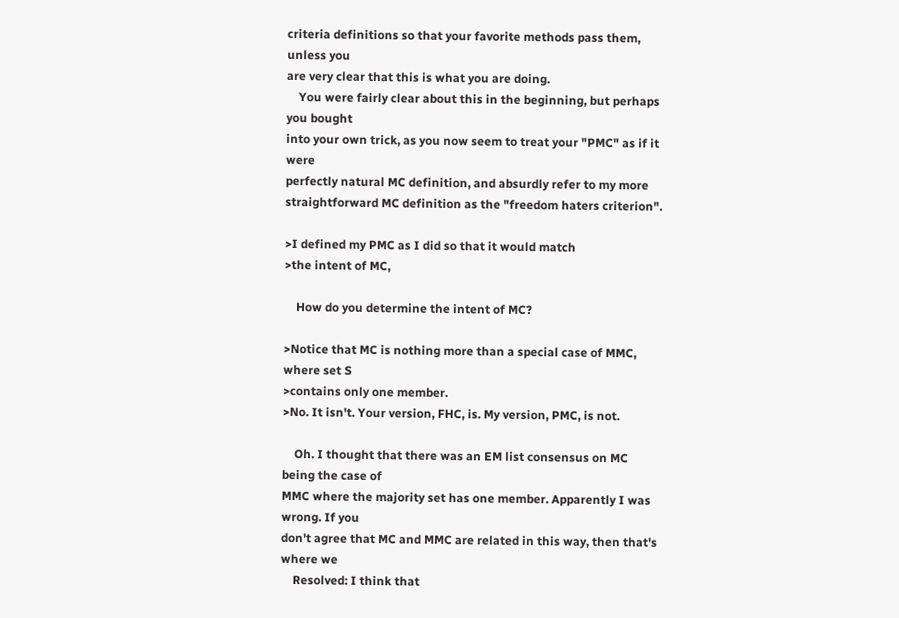criteria definitions so that your favorite methods pass them, unless you
are very clear that this is what you are doing.
    You were fairly clear about this in the beginning, but perhaps you bought
into your own trick, as you now seem to treat your "PMC" as if it were
perfectly natural MC definition, and absurdly refer to my more
straightforward MC definition as the "freedom haters criterion".

>I defined my PMC as I did so that it would match
>the intent of MC,

    How do you determine the intent of MC?

>Notice that MC is nothing more than a special case of MMC, where set S
>contains only one member.
>No. It isn't. Your version, FHC, is. My version, PMC, is not.

    Oh. I thought that there was an EM list consensus on MC being the case of
MMC where the majority set has one member. Apparently I was wrong. If you
don't agree that MC and MMC are related in this way, then that's where we
    Resolved: I think that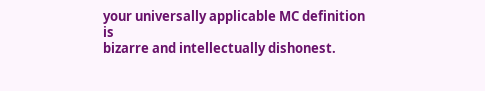your universally applicable MC definition is
bizarre and intellectually dishonest.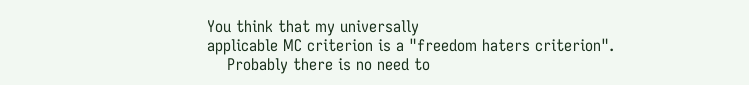You think that my universally
applicable MC criterion is a "freedom haters criterion".
    Probably there is no need to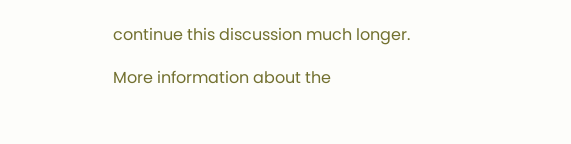continue this discussion much longer.

More information about the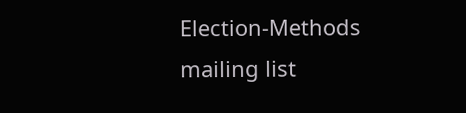Election-Methods mailing list